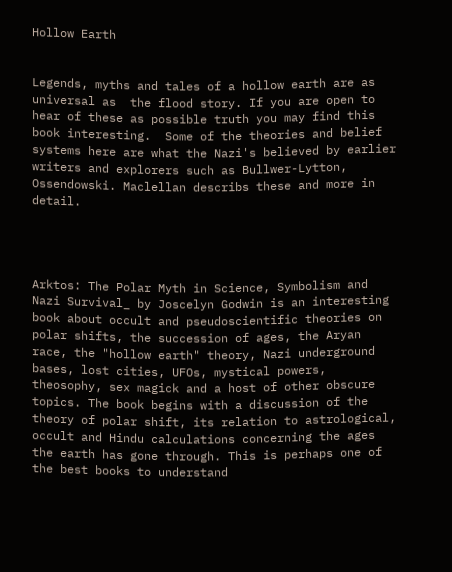Hollow Earth


Legends, myths and tales of a hollow earth are as universal as  the flood story. If you are open to hear of these as possible truth you may find this book interesting.  Some of the theories and belief systems here are what the Nazi's believed by earlier writers and explorers such as Bullwer-Lytton, Ossendowski. Maclellan describs these and more in detail.




Arktos: The Polar Myth in Science, Symbolism and Nazi Survival_ by Joscelyn Godwin is an interesting book about occult and pseudoscientific theories on polar shifts, the succession of ages, the Aryan race, the "hollow earth" theory, Nazi underground bases, lost cities, UFOs, mystical powers, theosophy, sex magick and a host of other obscure topics. The book begins with a discussion of the theory of polar shift, its relation to astrological, occult and Hindu calculations concerning the ages the earth has gone through. This is perhaps one of the best books to understand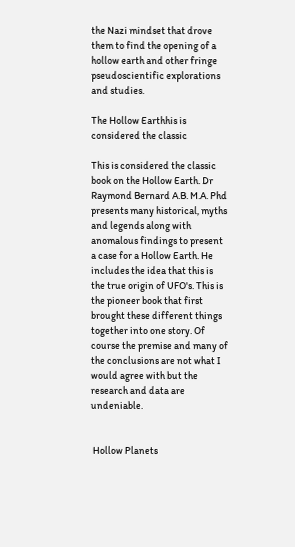the Nazi mindset that drove them to find the opening of a hollow earth and other fringe pseudoscientific explorations and studies.

The Hollow Earthhis is considered the classic

This is considered the classic book on the Hollow Earth. Dr Raymond Bernard A.B. M.A. Phd presents many historical, myths and legends along with anomalous findings to present a case for a Hollow Earth. He includes the idea that this is the true origin of UFO's. This is the pioneer book that first brought these different things together into one story. Of course the premise and many of the conclusions are not what I would agree with but the research and data are undeniable.


 Hollow Planets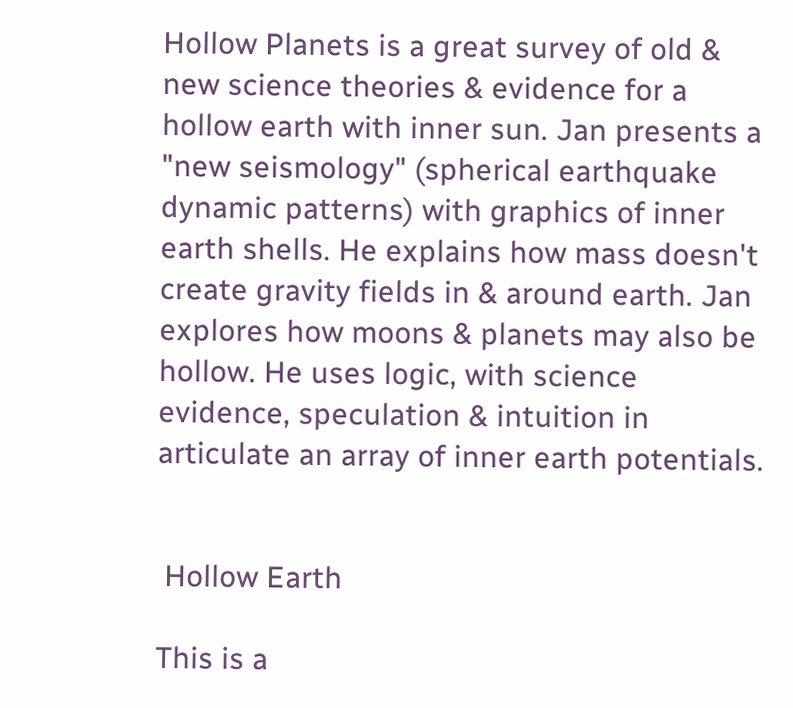Hollow Planets is a great survey of old & new science theories & evidence for a hollow earth with inner sun. Jan presents a "new seismology" (spherical earthquake dynamic patterns) with graphics of inner earth shells. He explains how mass doesn't create gravity fields in & around earth. Jan explores how moons & planets may also be hollow. He uses logic, with science evidence, speculation & intuition in articulate an array of inner earth potentials.


 Hollow Earth

This is a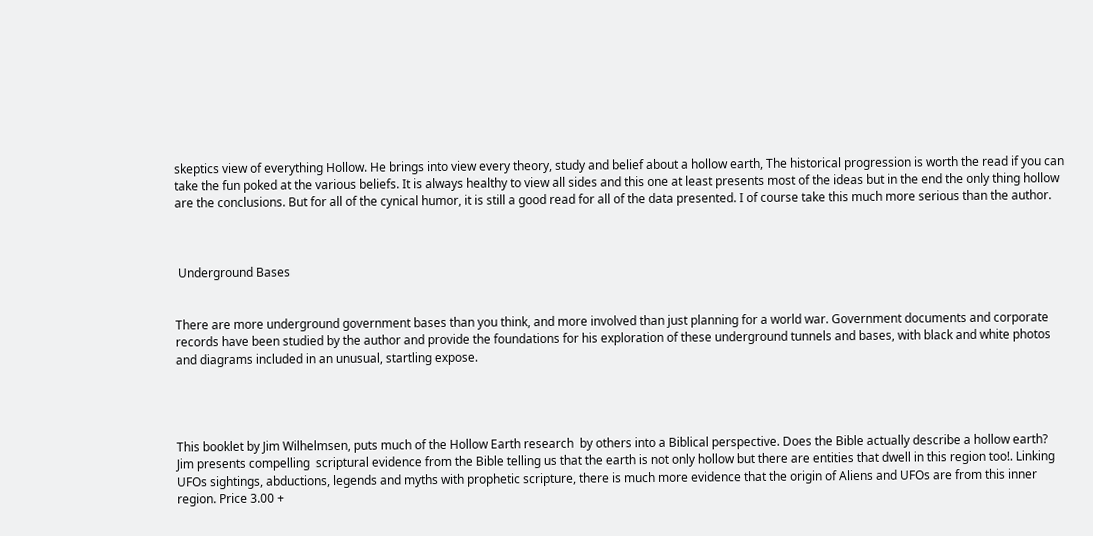skeptics view of everything Hollow. He brings into view every theory, study and belief about a hollow earth, The historical progression is worth the read if you can take the fun poked at the various beliefs. It is always healthy to view all sides and this one at least presents most of the ideas but in the end the only thing hollow are the conclusions. But for all of the cynical humor, it is still a good read for all of the data presented. I of course take this much more serious than the author.



 Underground Bases


There are more underground government bases than you think, and more involved than just planning for a world war. Government documents and corporate records have been studied by the author and provide the foundations for his exploration of these underground tunnels and bases, with black and white photos and diagrams included in an unusual, startling expose.




This booklet by Jim Wilhelmsen, puts much of the Hollow Earth research  by others into a Biblical perspective. Does the Bible actually describe a hollow earth?   Jim presents compelling  scriptural evidence from the Bible telling us that the earth is not only hollow but there are entities that dwell in this region too!. Linking UFOs sightings, abductions, legends and myths with prophetic scripture, there is much more evidence that the origin of Aliens and UFOs are from this inner region. Price 3.00 +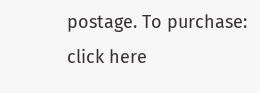postage. To purchase: click here